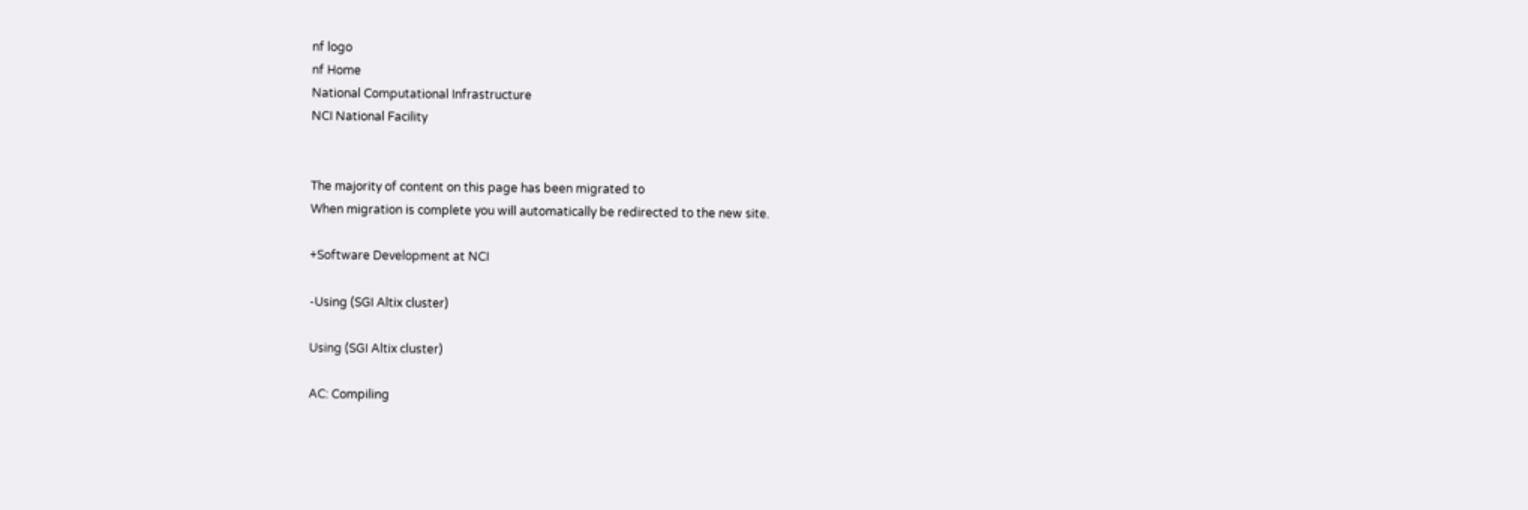nf logo
nf Home
National Computational Infrastructure
NCI National Facility


The majority of content on this page has been migrated to
When migration is complete you will automatically be redirected to the new site.

+Software Development at NCI

-Using (SGI Altix cluster)

Using (SGI Altix cluster)

AC: Compiling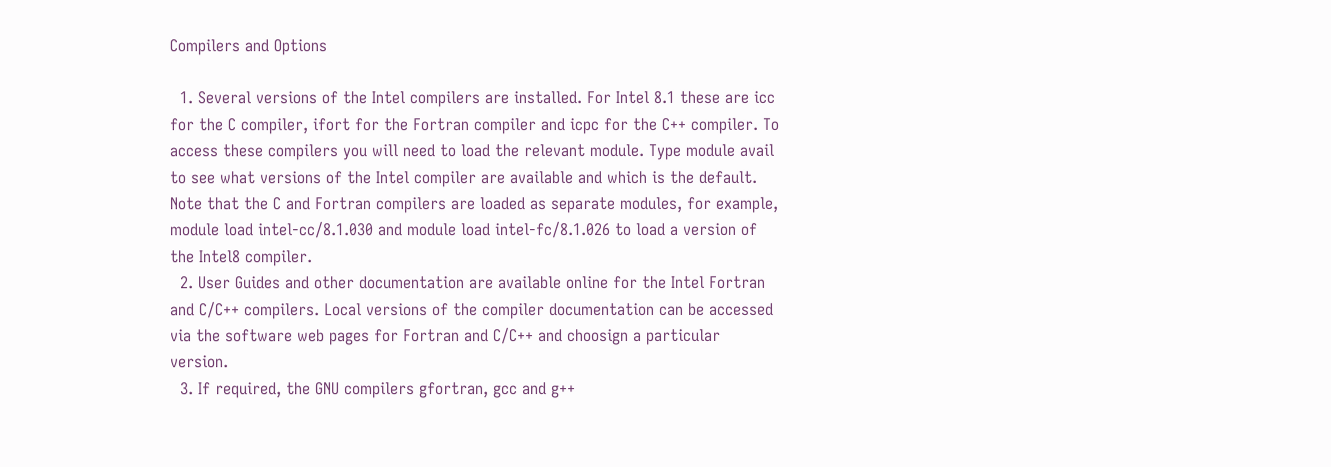Compilers and Options

  1. Several versions of the Intel compilers are installed. For Intel 8.1 these are icc for the C compiler, ifort for the Fortran compiler and icpc for the C++ compiler. To access these compilers you will need to load the relevant module. Type module avail to see what versions of the Intel compiler are available and which is the default. Note that the C and Fortran compilers are loaded as separate modules, for example, module load intel-cc/8.1.030 and module load intel-fc/8.1.026 to load a version of the Intel8 compiler.
  2. User Guides and other documentation are available online for the Intel Fortran and C/C++ compilers. Local versions of the compiler documentation can be accessed via the software web pages for Fortran and C/C++ and choosign a particular version.
  3. If required, the GNU compilers gfortran, gcc and g++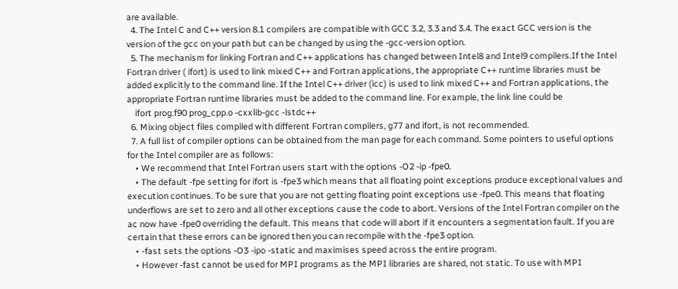are available.
  4. The Intel C and C++ version 8.1 compilers are compatible with GCC 3.2, 3.3 and 3.4. The exact GCC version is the version of the gcc on your path but can be changed by using the -gcc-version option.
  5. The mechanism for linking Fortran and C++ applications has changed between Intel8 and Intel9 compilers.If the Intel Fortran driver ( ifort) is used to link mixed C++ and Fortran applications, the appropriate C++ runtime libraries must be added explicitly to the command line. If the Intel C++ driver (icc) is used to link mixed C++ and Fortran applications, the appropriate Fortran runtime libraries must be added to the command line. For example, the link line could be
    ifort prog.f90 prog_cpp.o -cxxlib-gcc -lstdc++
  6. Mixing object files compiled with different Fortran compilers, g77 and ifort, is not recommended.
  7. A full list of compiler options can be obtained from the man page for each command. Some pointers to useful options for the Intel compiler are as follows:
    • We recommend that Intel Fortran users start with the options -O2 -ip -fpe0.
    • The default -fpe setting for ifort is -fpe3 which means that all floating point exceptions produce exceptional values and execution continues. To be sure that you are not getting floating point exceptions use -fpe0. This means that floating underflows are set to zero and all other exceptions cause the code to abort. Versions of the Intel Fortran compiler on the ac now have -fpe0 overriding the default. This means that code will abort if it encounters a segmentation fault. If you are certain that these errors can be ignored then you can recompile with the -fpe3 option.
    • -fast sets the options -O3 -ipo -static and maximises speed across the entire program.
    • However -fast cannot be used for MPI programs as the MPI libraries are shared, not static. To use with MPI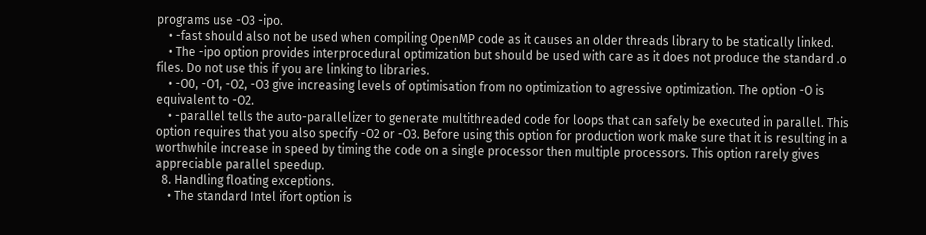programs use -O3 -ipo.
    • -fast should also not be used when compiling OpenMP code as it causes an older threads library to be statically linked.
    • The -ipo option provides interprocedural optimization but should be used with care as it does not produce the standard .o files. Do not use this if you are linking to libraries.
    • -O0, -O1, -O2, -O3 give increasing levels of optimisation from no optimization to agressive optimization. The option -O is equivalent to -O2.
    • -parallel tells the auto-parallelizer to generate multithreaded code for loops that can safely be executed in parallel. This option requires that you also specify -O2 or -O3. Before using this option for production work make sure that it is resulting in a worthwhile increase in speed by timing the code on a single processor then multiple processors. This option rarely gives appreciable parallel speedup.
  8. Handling floating exceptions.
    • The standard Intel ifort option is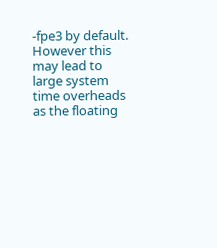-fpe3 by default. However this may lead to large system time overheads as the floating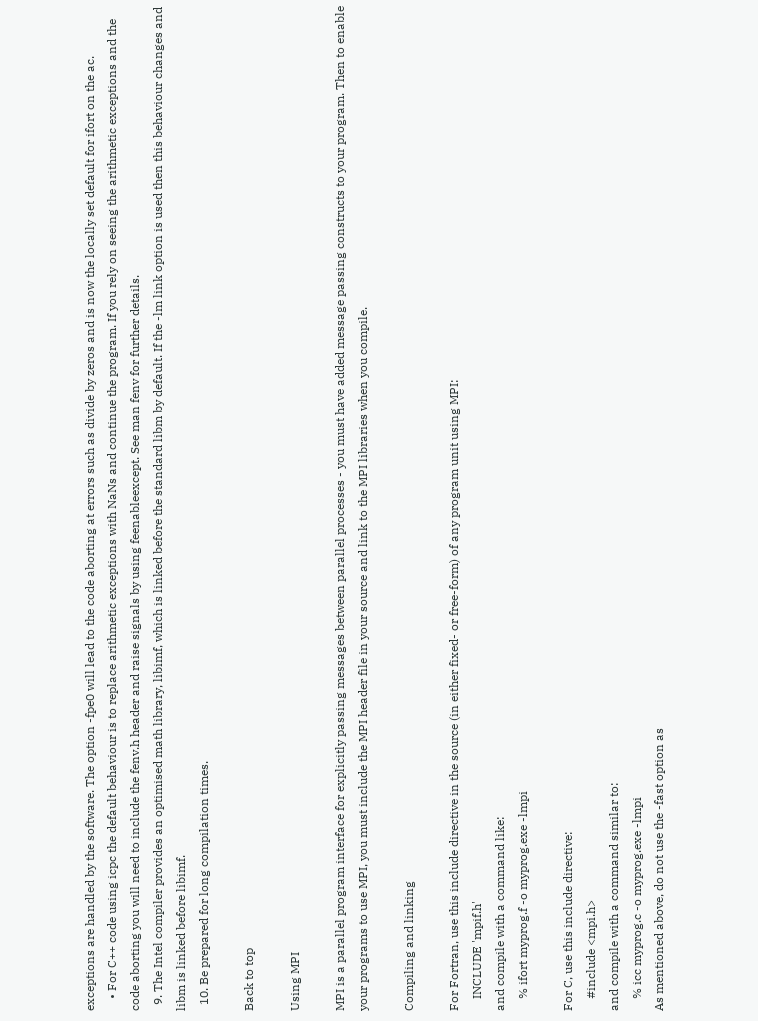exceptions are handled by the software. The option -fpe0 will lead to the code aborting at errors such as divide by zeros and is now the locally set default for ifort on the ac.
    • For C++ code using icpc the default behaviour is to replace arithmetic exceptions with NaNs and continue the program. If you rely on seeing the arithmetic exceptions and the code aborting you will need to include the fenv.h header and raise signals by using feenableexcept. See man fenv for further details.
  9. The Intel compiler provides an optimised math library, libimf, which is linked before the standard libm by default. If the -lm link option is used then this behaviour changes and libm is linked before libimf.
  10. Be prepared for long compilation times.

Back to top

Using MPI

MPI is a parallel program interface for explicitly passing messages between parallel processes - you must have added message passing constructs to your program. Then to enable your programs to use MPI, you must include the MPI header file in your source and link to the MPI libraries when you compile.

Compiling and linking

For Fortran, use this include directive in the source (in either fixed- or free-form) of any program unit using MPI:
    INCLUDE 'mpif.h'
and compile with a command like:
    % ifort myprog.f -o myprog.exe -lmpi

For C, use this include directive:
    #include <mpi.h>
and compile with a command similar to:
    % icc myprog.c -o myprog.exe -lmpi
As mentioned above, do not use the -fast option as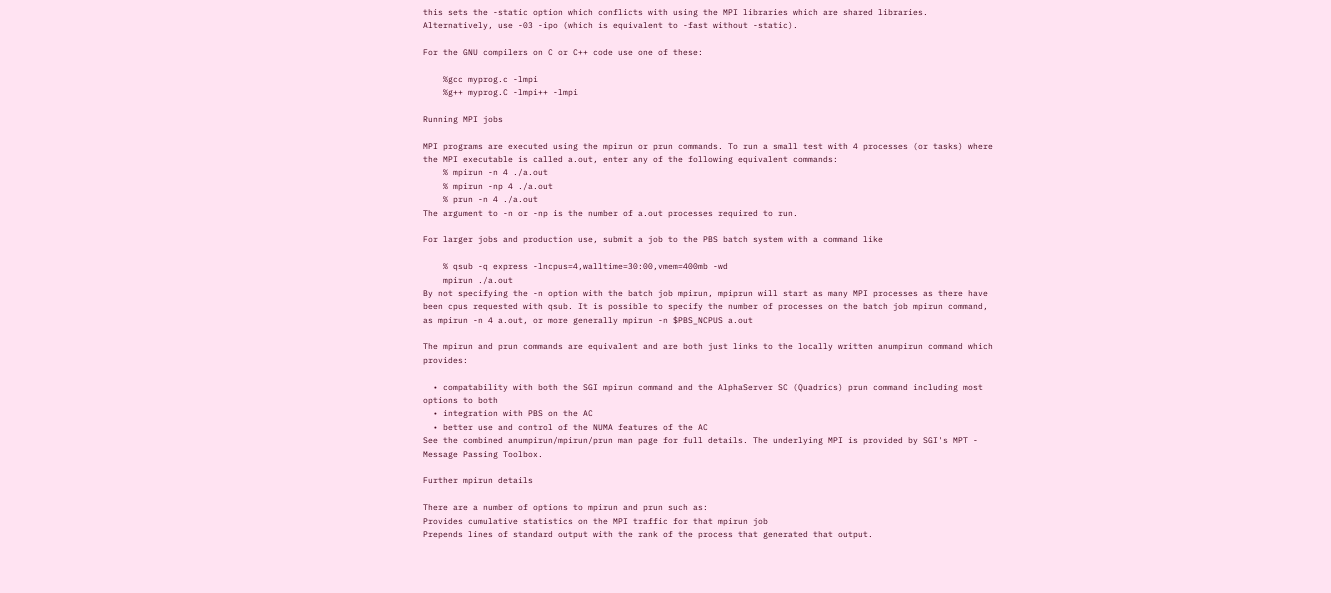this sets the -static option which conflicts with using the MPI libraries which are shared libraries. Alternatively, use -03 -ipo (which is equivalent to -fast without -static).

For the GNU compilers on C or C++ code use one of these:

    %gcc myprog.c -lmpi
    %g++ myprog.C -lmpi++ -lmpi

Running MPI jobs

MPI programs are executed using the mpirun or prun commands. To run a small test with 4 processes (or tasks) where the MPI executable is called a.out, enter any of the following equivalent commands:
    % mpirun -n 4 ./a.out
    % mpirun -np 4 ./a.out
    % prun -n 4 ./a.out
The argument to -n or -np is the number of a.out processes required to run.

For larger jobs and production use, submit a job to the PBS batch system with a command like

    % qsub -q express -lncpus=4,walltime=30:00,vmem=400mb -wd
    mpirun ./a.out
By not specifying the -n option with the batch job mpirun, mpiprun will start as many MPI processes as there have been cpus requested with qsub. It is possible to specify the number of processes on the batch job mpirun command, as mpirun -n 4 a.out, or more generally mpirun -n $PBS_NCPUS a.out

The mpirun and prun commands are equivalent and are both just links to the locally written anumpirun command which provides:

  • compatability with both the SGI mpirun command and the AlphaServer SC (Quadrics) prun command including most options to both
  • integration with PBS on the AC
  • better use and control of the NUMA features of the AC
See the combined anumpirun/mpirun/prun man page for full details. The underlying MPI is provided by SGI's MPT - Message Passing Toolbox.

Further mpirun details

There are a number of options to mpirun and prun such as:
Provides cumulative statistics on the MPI traffic for that mpirun job
Prepends lines of standard output with the rank of the process that generated that output.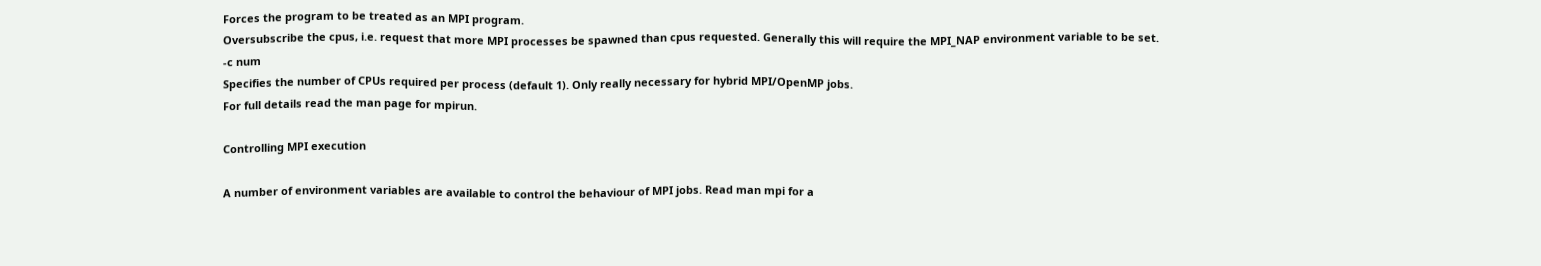Forces the program to be treated as an MPI program.
Oversubscribe the cpus, i.e. request that more MPI processes be spawned than cpus requested. Generally this will require the MPI_NAP environment variable to be set.
-c num
Specifies the number of CPUs required per process (default 1). Only really necessary for hybrid MPI/OpenMP jobs.
For full details read the man page for mpirun.

Controlling MPI execution

A number of environment variables are available to control the behaviour of MPI jobs. Read man mpi for a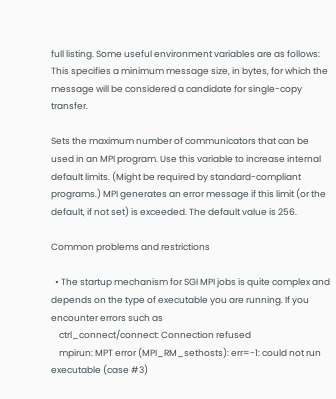full listing. Some useful environment variables are as follows:
This specifies a minimum message size, in bytes, for which the message will be considered a candidate for single-copy transfer.

Sets the maximum number of communicators that can be used in an MPI program. Use this variable to increase internal default limits. (Might be required by standard-compliant programs.) MPI generates an error message if this limit (or the default, if not set) is exceeded. The default value is 256.

Common problems and restrictions

  • The startup mechanism for SGI MPI jobs is quite complex and depends on the type of executable you are running. If you encounter errors such as
    ctrl_connect/connect: Connection refused
    mpirun: MPT error (MPI_RM_sethosts): err=-1: could not run executable (case #3)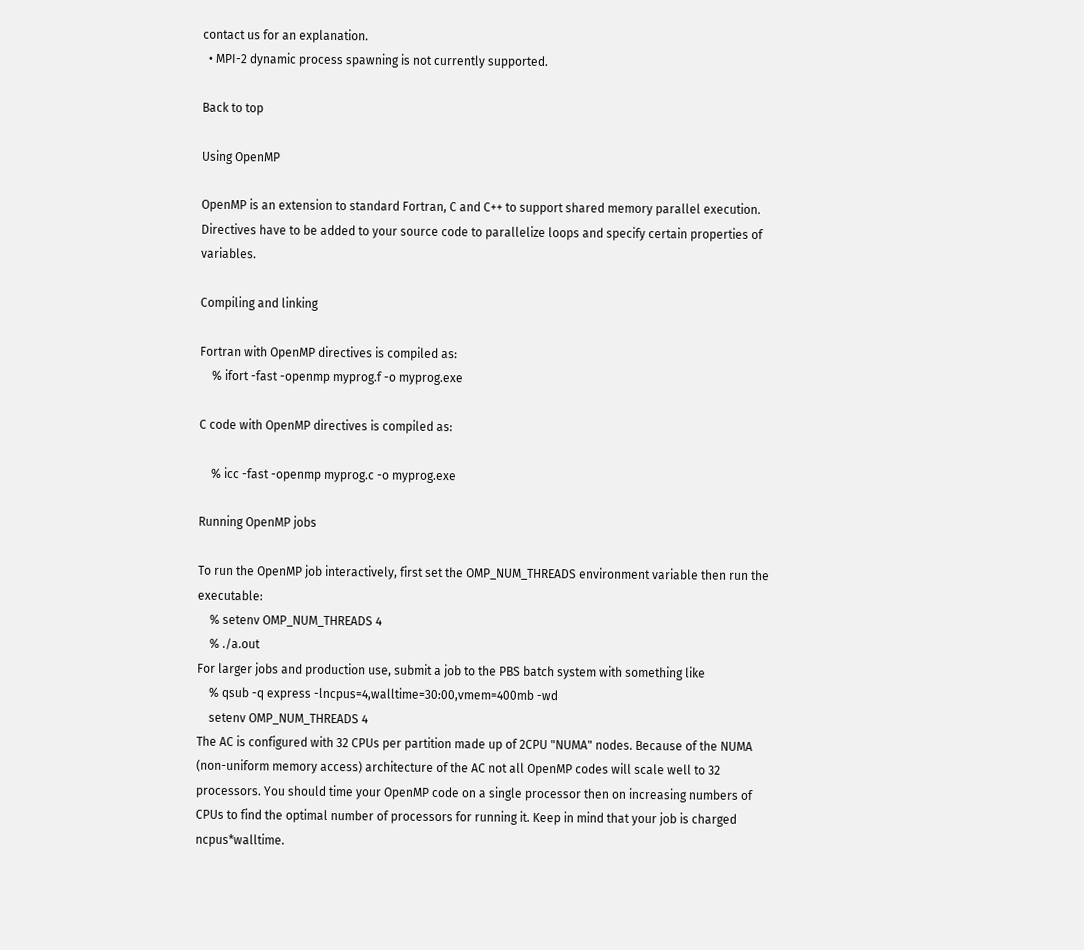contact us for an explanation.
  • MPI-2 dynamic process spawning is not currently supported.

Back to top

Using OpenMP

OpenMP is an extension to standard Fortran, C and C++ to support shared memory parallel execution. Directives have to be added to your source code to parallelize loops and specify certain properties of variables.

Compiling and linking

Fortran with OpenMP directives is compiled as:
    % ifort -fast -openmp myprog.f -o myprog.exe

C code with OpenMP directives is compiled as:

    % icc -fast -openmp myprog.c -o myprog.exe

Running OpenMP jobs

To run the OpenMP job interactively, first set the OMP_NUM_THREADS environment variable then run the executable:
    % setenv OMP_NUM_THREADS 4
    % ./a.out
For larger jobs and production use, submit a job to the PBS batch system with something like
    % qsub -q express -lncpus=4,walltime=30:00,vmem=400mb -wd
    setenv OMP_NUM_THREADS 4
The AC is configured with 32 CPUs per partition made up of 2CPU "NUMA" nodes. Because of the NUMA (non-uniform memory access) architecture of the AC not all OpenMP codes will scale well to 32 processors. You should time your OpenMP code on a single processor then on increasing numbers of CPUs to find the optimal number of processors for running it. Keep in mind that your job is charged ncpus*walltime.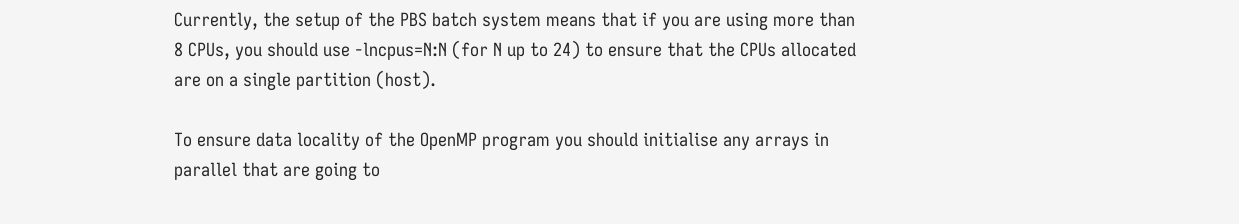Currently, the setup of the PBS batch system means that if you are using more than 8 CPUs, you should use -lncpus=N:N (for N up to 24) to ensure that the CPUs allocated are on a single partition (host).

To ensure data locality of the OpenMP program you should initialise any arrays in parallel that are going to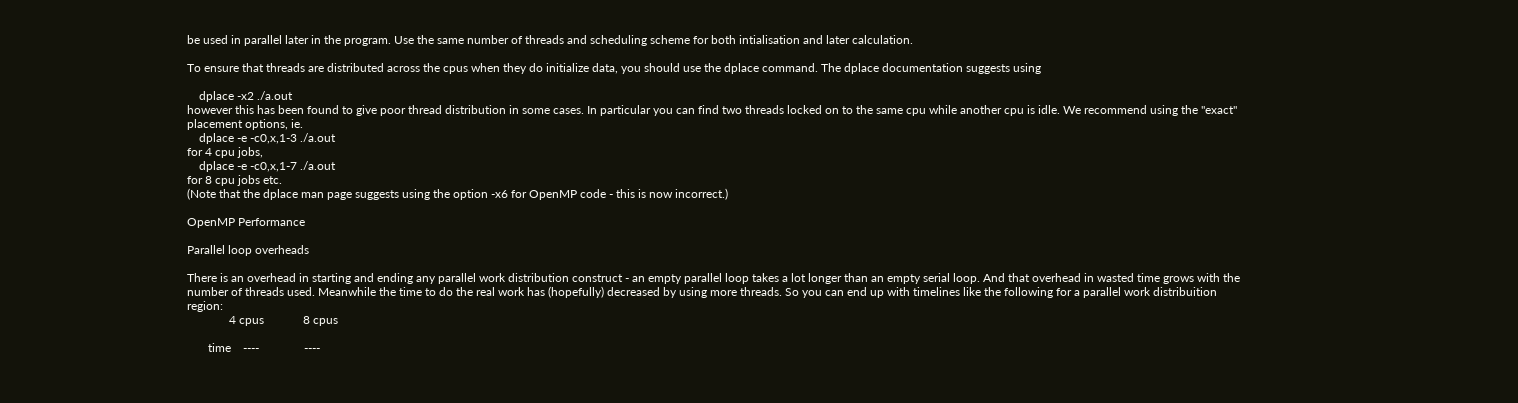be used in parallel later in the program. Use the same number of threads and scheduling scheme for both intialisation and later calculation.

To ensure that threads are distributed across the cpus when they do initialize data, you should use the dplace command. The dplace documentation suggests using

    dplace -x2 ./a.out
however this has been found to give poor thread distribution in some cases. In particular you can find two threads locked on to the same cpu while another cpu is idle. We recommend using the "exact" placement options, ie.
    dplace -e -c0,x,1-3 ./a.out
for 4 cpu jobs,
    dplace -e -c0,x,1-7 ./a.out
for 8 cpu jobs etc.
(Note that the dplace man page suggests using the option -x6 for OpenMP code - this is now incorrect.)

OpenMP Performance

Parallel loop overheads

There is an overhead in starting and ending any parallel work distribution construct - an empty parallel loop takes a lot longer than an empty serial loop. And that overhead in wasted time grows with the number of threads used. Meanwhile the time to do the real work has (hopefully) decreased by using more threads. So you can end up with timelines like the following for a parallel work distribuition region:
              4 cpus             8 cpus

       time    ----               ----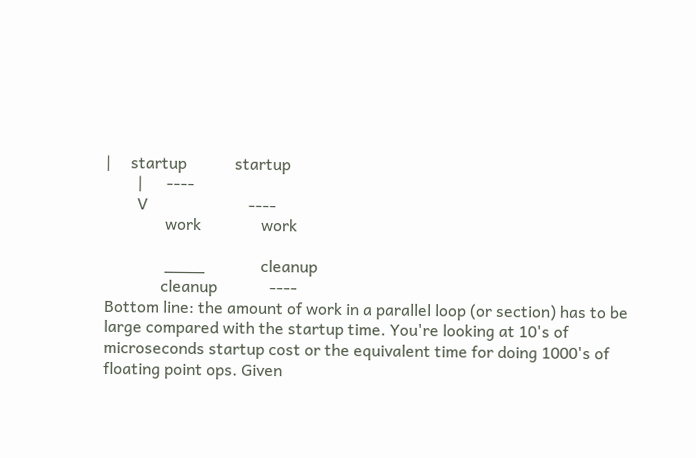|     startup            startup
        |      ----
        V                         ----
               work               work

               ____              cleanup
              cleanup             ----
Bottom line: the amount of work in a parallel loop (or section) has to be large compared with the startup time. You're looking at 10's of microseconds startup cost or the equivalent time for doing 1000's of floating point ops. Given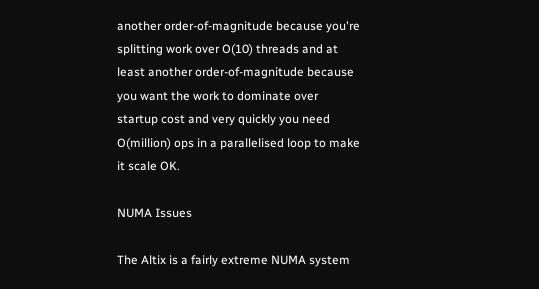another order-of-magnitude because you're splitting work over O(10) threads and at least another order-of-magnitude because you want the work to dominate over startup cost and very quickly you need O(million) ops in a parallelised loop to make it scale OK.

NUMA Issues

The Altix is a fairly extreme NUMA system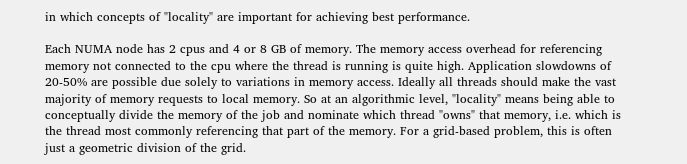in which concepts of "locality" are important for achieving best performance.

Each NUMA node has 2 cpus and 4 or 8 GB of memory. The memory access overhead for referencing memory not connected to the cpu where the thread is running is quite high. Application slowdowns of 20-50% are possible due solely to variations in memory access. Ideally all threads should make the vast majority of memory requests to local memory. So at an algorithmic level, "locality" means being able to conceptually divide the memory of the job and nominate which thread "owns" that memory, i.e. which is the thread most commonly referencing that part of the memory. For a grid-based problem, this is often just a geometric division of the grid.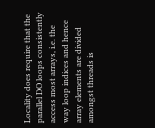Locality does require that the parallel DO loops consistently access most arrays, i.e. the way loop indices and hence array elements are divided amongst threads is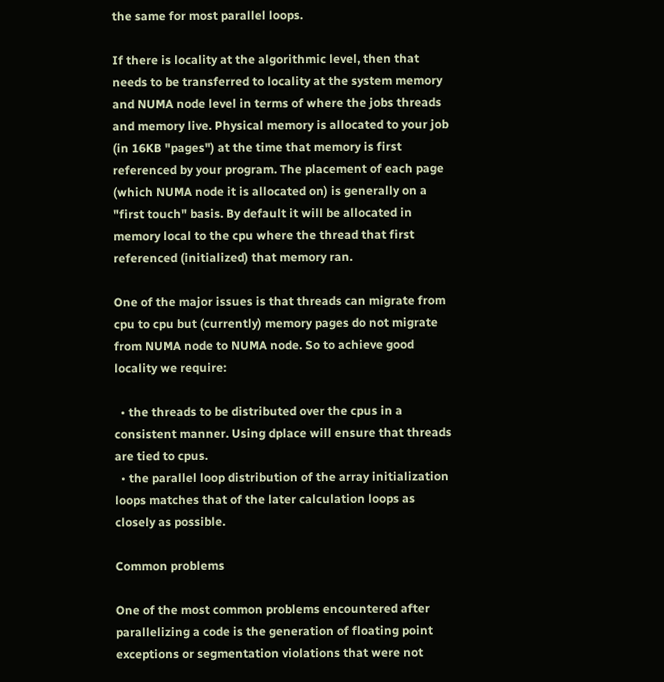the same for most parallel loops.

If there is locality at the algorithmic level, then that needs to be transferred to locality at the system memory and NUMA node level in terms of where the jobs threads and memory live. Physical memory is allocated to your job (in 16KB "pages") at the time that memory is first referenced by your program. The placement of each page (which NUMA node it is allocated on) is generally on a "first touch" basis. By default it will be allocated in memory local to the cpu where the thread that first referenced (initialized) that memory ran.

One of the major issues is that threads can migrate from cpu to cpu but (currently) memory pages do not migrate from NUMA node to NUMA node. So to achieve good locality we require:

  • the threads to be distributed over the cpus in a consistent manner. Using dplace will ensure that threads are tied to cpus.
  • the parallel loop distribution of the array initialization loops matches that of the later calculation loops as closely as possible.

Common problems

One of the most common problems encountered after parallelizing a code is the generation of floating point exceptions or segmentation violations that were not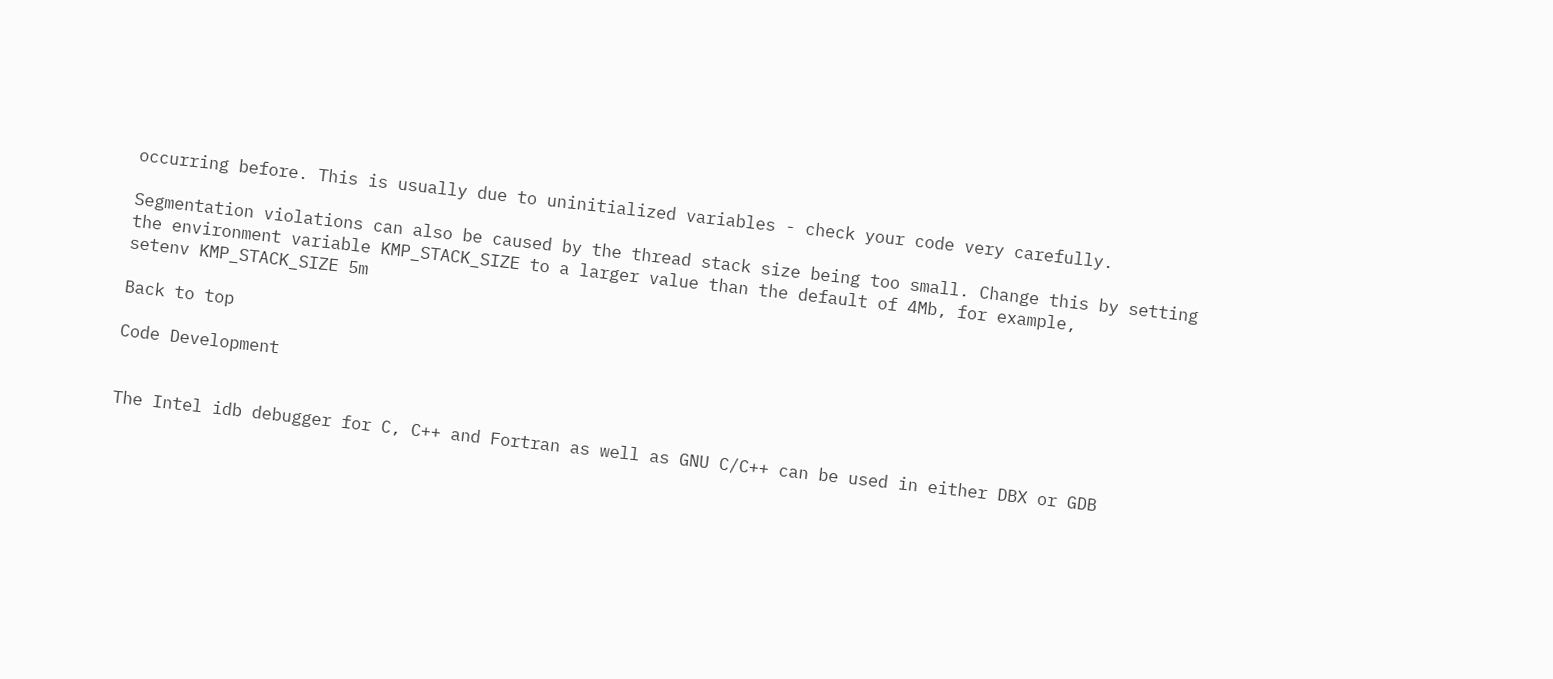occurring before. This is usually due to uninitialized variables - check your code very carefully.

Segmentation violations can also be caused by the thread stack size being too small. Change this by setting the environment variable KMP_STACK_SIZE to a larger value than the default of 4Mb, for example,
setenv KMP_STACK_SIZE 5m

Back to top

Code Development


The Intel idb debugger for C, C++ and Fortran as well as GNU C/C++ can be used in either DBX or GDB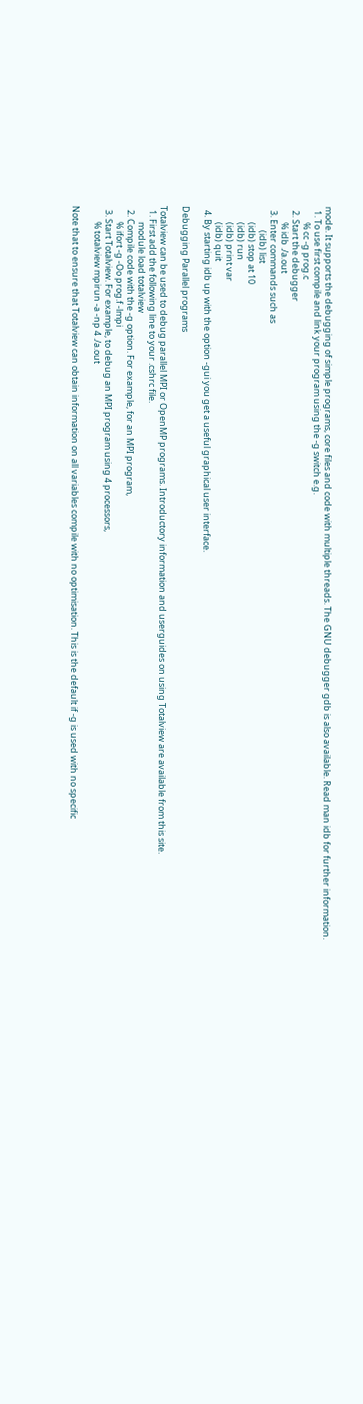mode. It supports the debugging of simple programs, core files and code with multiple threads. The GNU debugger gdb is also available. Read man idb for further information.
  1. To use first compile and link your program using the -g switch e.g.
        % cc -g prog.c
  2. Start the debugger
        % idb ./a.out
  3. Enter commands such as
            (idb) list
        (idb) stop at 10
        (idb) run
        (idb) print var
        (idb) quit
  4. By starting idb up with the option -gui you get a useful graphical user interface.

Debugging Parallel programs

Totalview can be used to debug parallel MPI or OpenMP programs. Introductory information and userguides on using Totalview are available from this site.
  1. First add the following line to your .cshrc file.
        module load totalview
  2. Compile code with the -g option. For example, for an MPI program,
        % ifort -g -Oo prog.f -lmpi
  3. Start Totalview. For example, to debug an MPI program using 4 processors,
        % totalview mpirun -a -np 4 ./a.out

Note that to ensure that Totalview can obtain information on all variables compile with no optimisation. This is the default if -g is used with no specific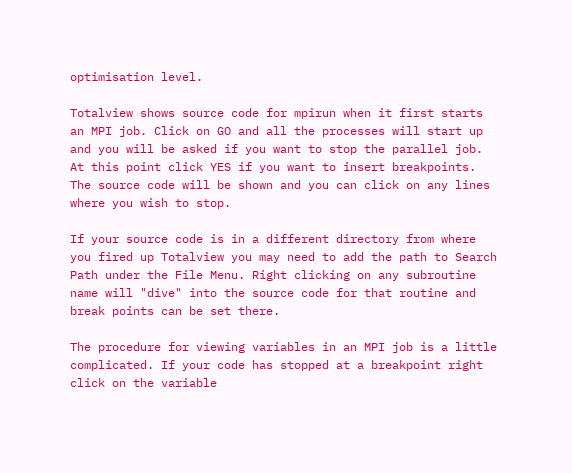optimisation level.

Totalview shows source code for mpirun when it first starts an MPI job. Click on GO and all the processes will start up and you will be asked if you want to stop the parallel job. At this point click YES if you want to insert breakpoints. The source code will be shown and you can click on any lines where you wish to stop.

If your source code is in a different directory from where you fired up Totalview you may need to add the path to Search Path under the File Menu. Right clicking on any subroutine name will "dive" into the source code for that routine and break points can be set there.

The procedure for viewing variables in an MPI job is a little complicated. If your code has stopped at a breakpoint right click on the variable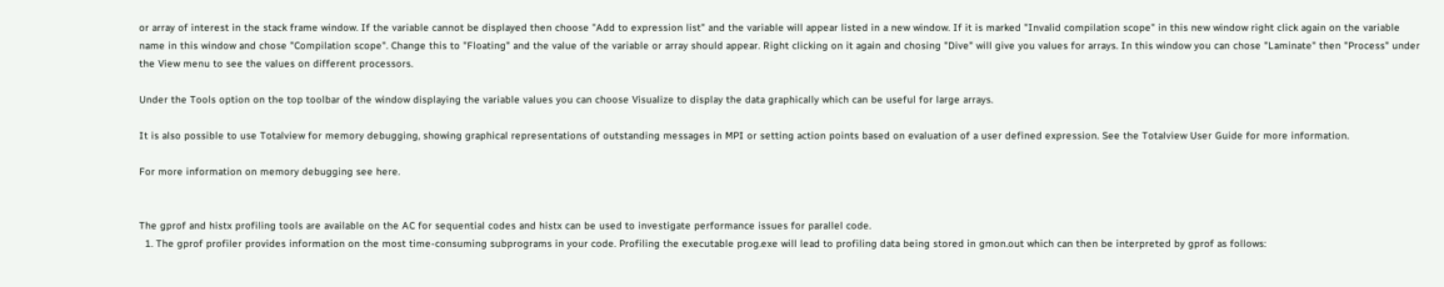or array of interest in the stack frame window. If the variable cannot be displayed then choose "Add to expression list" and the variable will appear listed in a new window. If it is marked "Invalid compilation scope" in this new window right click again on the variable name in this window and chose "Compilation scope". Change this to "Floating" and the value of the variable or array should appear. Right clicking on it again and chosing "Dive" will give you values for arrays. In this window you can chose "Laminate" then "Process" under the View menu to see the values on different processors.

Under the Tools option on the top toolbar of the window displaying the variable values you can choose Visualize to display the data graphically which can be useful for large arrays.

It is also possible to use Totalview for memory debugging, showing graphical representations of outstanding messages in MPI or setting action points based on evaluation of a user defined expression. See the Totalview User Guide for more information.

For more information on memory debugging see here.


The gprof and histx profiling tools are available on the AC for sequential codes and histx can be used to investigate performance issues for parallel code.
  1. The gprof profiler provides information on the most time-consuming subprograms in your code. Profiling the executable prog.exe will lead to profiling data being stored in gmon.out which can then be interpreted by gprof as follows: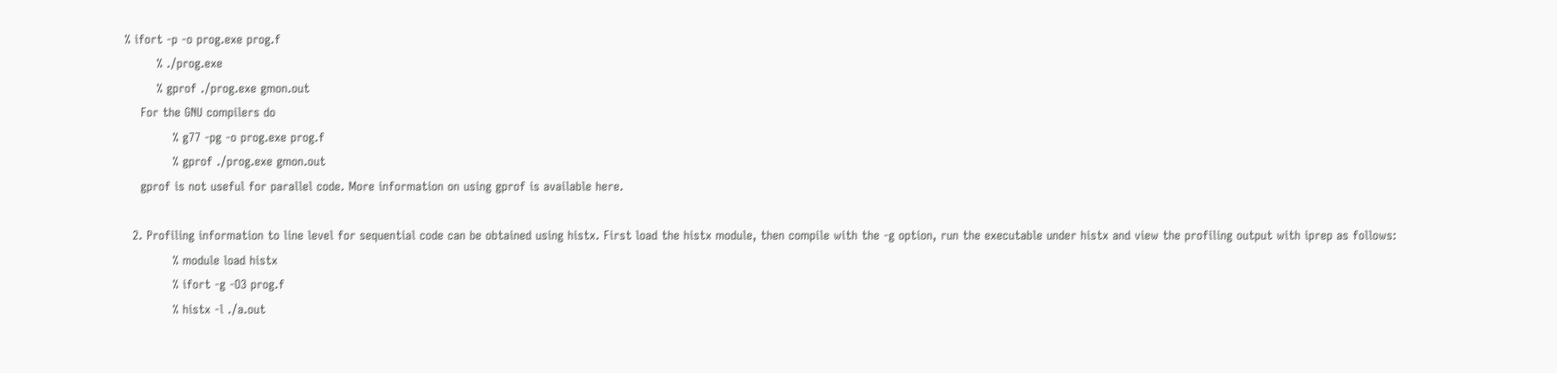% ifort -p -o prog.exe prog.f
        % ./prog.exe
        % gprof ./prog.exe gmon.out
    For the GNU compilers do
            % g77 -pg -o prog.exe prog.f
            % gprof ./prog.exe gmon.out
    gprof is not useful for parallel code. More information on using gprof is available here.

  2. Profiling information to line level for sequential code can be obtained using histx. First load the histx module, then compile with the -g option, run the executable under histx and view the profiling output with iprep as follows:
            % module load histx
            % ifort -g -O3 prog.f
            % histx -l ./a.out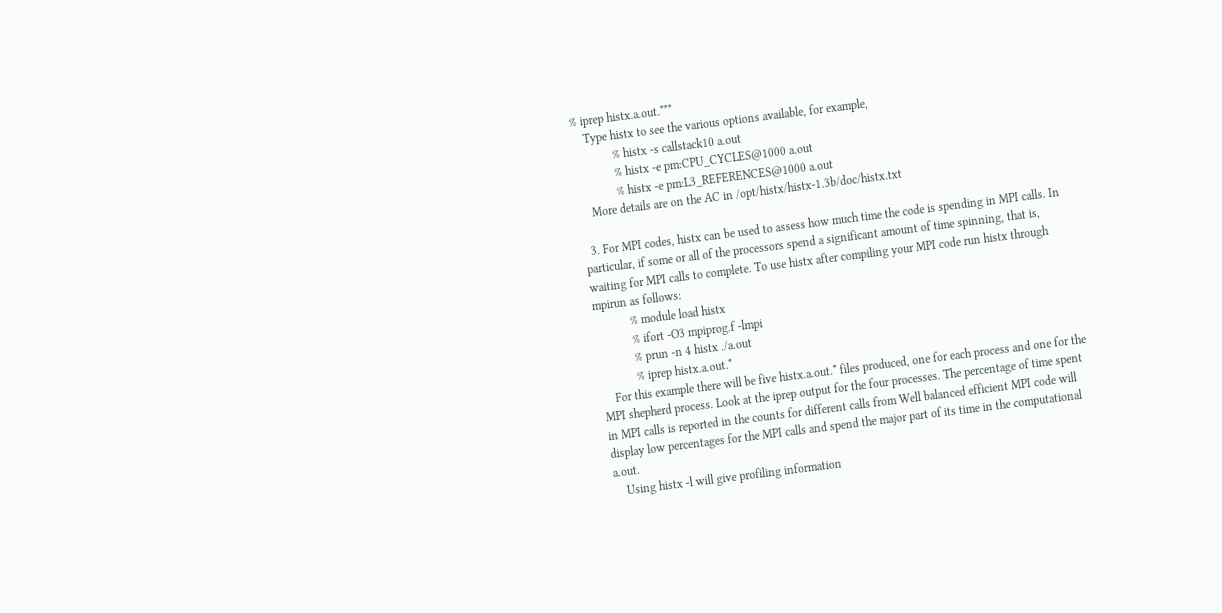% iprep histx.a.out.***
    Type histx to see the various options available, for example,
             % histx -s callstack10 a.out
             % histx -e pm:CPU_CYCLES@1000 a.out
             % histx -e pm:L3_REFERENCES@1000 a.out
    More details are on the AC in /opt/histx/histx-1.3b/doc/histx.txt

  3. For MPI codes, histx can be used to assess how much time the code is spending in MPI calls. In particular, if some or all of the processors spend a significant amount of time spinning, that is, waiting for MPI calls to complete. To use histx after compiling your MPI code run histx through mpirun as follows:
            % module load histx
            % ifort -O3 mpiprog.f -lmpi
            % prun -n 4 histx ./a.out
            % iprep histx.a.out.*
    For this example there will be five histx.a.out.* files produced, one for each process and one for the MPI shepherd process. Look at the iprep output for the four processes. The percentage of time spent in MPI calls is reported in the counts for different calls from Well balanced efficient MPI code will display low percentages for the MPI calls and spend the major part of its time in the computational a.out.
    Using histx -l will give profiling information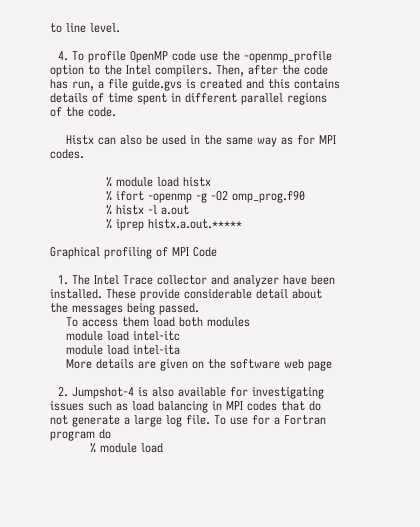to line level.

  4. To profile OpenMP code use the -openmp_profile option to the Intel compilers. Then, after the code has run, a file guide.gvs is created and this contains details of time spent in different parallel regions of the code.

    Histx can also be used in the same way as for MPI codes.

              % module load histx
              % ifort -openmp -g -O2 omp_prog.f90
              % histx -l a.out
              % iprep histx.a.out.*****

Graphical profiling of MPI Code

  1. The Intel Trace collector and analyzer have been installed. These provide considerable detail about the messages being passed.
    To access them load both modules
    module load intel-itc
    module load intel-ita
    More details are given on the software web page

  2. Jumpshot-4 is also available for investigating issues such as load balancing in MPI codes that do not generate a large log file. To use for a Fortran program do
          % module load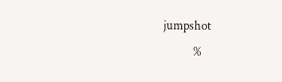jumpshot
          %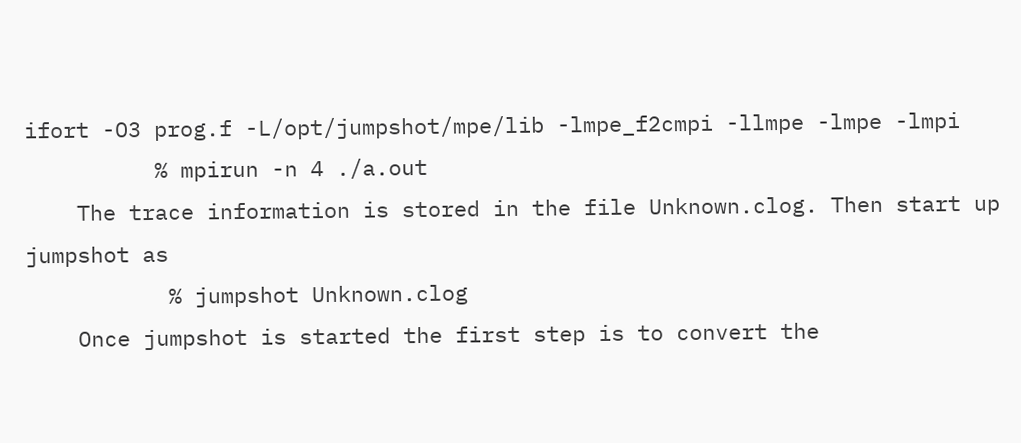ifort -O3 prog.f -L/opt/jumpshot/mpe/lib -lmpe_f2cmpi -llmpe -lmpe -lmpi
          % mpirun -n 4 ./a.out
    The trace information is stored in the file Unknown.clog. Then start up jumpshot as
           % jumpshot Unknown.clog
    Once jumpshot is started the first step is to convert the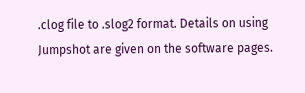.clog file to .slog2 format. Details on using Jumpshot are given on the software pages.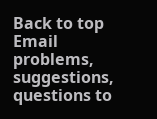Back to top
Email problems, suggestions, questions to